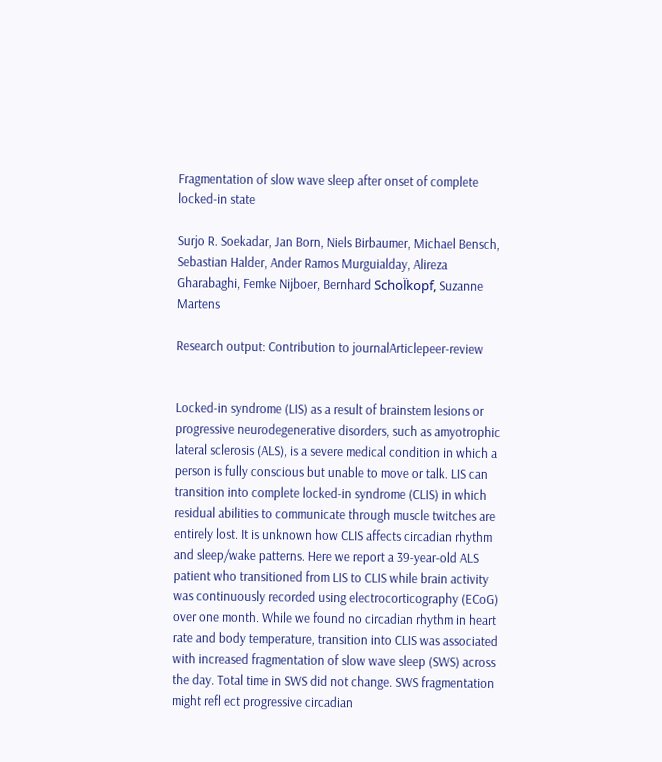Fragmentation of slow wave sleep after onset of complete locked-in state

Surjo R. Soekadar, Jan Born, Niels Birbaumer, Michael Bensch, Sebastian Halder, Ander Ramos Murguialday, Alireza Gharabaghi, Femke Nijboer, Bernhard Schol̈kopf, Suzanne Martens

Research output: Contribution to journalArticlepeer-review


Locked-in syndrome (LIS) as a result of brainstem lesions or progressive neurodegenerative disorders, such as amyotrophic lateral sclerosis (ALS), is a severe medical condition in which a person is fully conscious but unable to move or talk. LIS can transition into complete locked-in syndrome (CLIS) in which residual abilities to communicate through muscle twitches are entirely lost. It is unknown how CLIS affects circadian rhythm and sleep/wake patterns. Here we report a 39-year-old ALS patient who transitioned from LIS to CLIS while brain activity was continuously recorded using electrocorticography (ECoG) over one month. While we found no circadian rhythm in heart rate and body temperature, transition into CLIS was associated with increased fragmentation of slow wave sleep (SWS) across the day. Total time in SWS did not change. SWS fragmentation might refl ect progressive circadian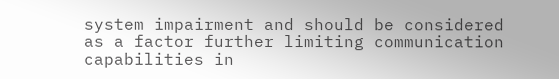system impairment and should be considered as a factor further limiting communication capabilities in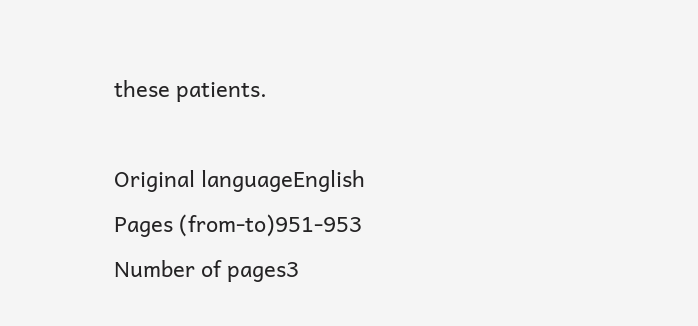these patients.

Original languageEnglish
Pages (from-to)951-953
Number of pages3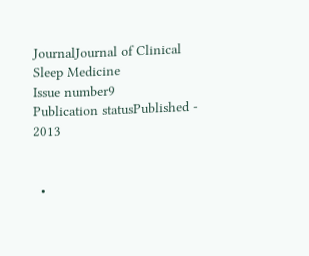JournalJournal of Clinical Sleep Medicine
Issue number9
Publication statusPublished - 2013


  •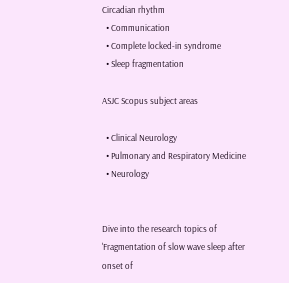Circadian rhythm
  • Communication
  • Complete locked-in syndrome
  • Sleep fragmentation

ASJC Scopus subject areas

  • Clinical Neurology
  • Pulmonary and Respiratory Medicine
  • Neurology


Dive into the research topics of 'Fragmentation of slow wave sleep after onset of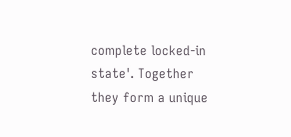complete locked-in state'. Together they form a unique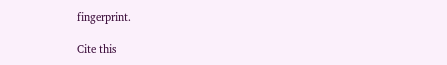fingerprint.

Cite this